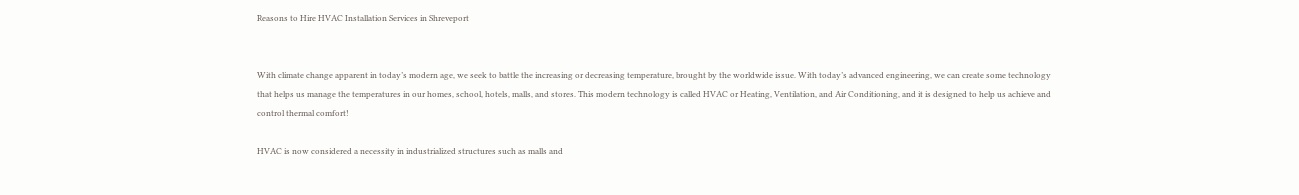Reasons to Hire HVAC Installation Services in Shreveport


With climate change apparent in today’s modern age, we seek to battle the increasing or decreasing temperature, brought by the worldwide issue. With today’s advanced engineering, we can create some technology that helps us manage the temperatures in our homes, school, hotels, malls, and stores. This modern technology is called HVAC or Heating, Ventilation, and Air Conditioning, and it is designed to help us achieve and control thermal comfort!

HVAC is now considered a necessity in industrialized structures such as malls and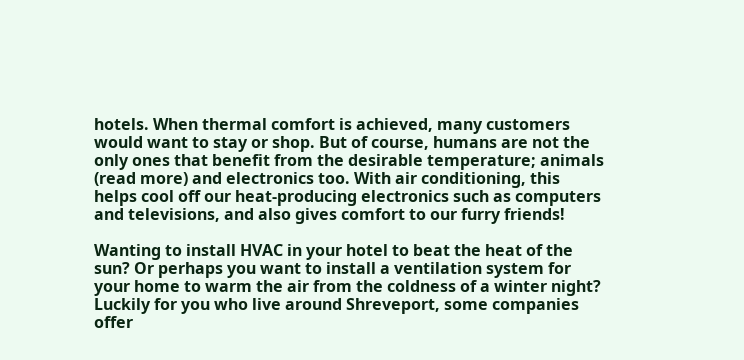hotels. When thermal comfort is achieved, many customers would want to stay or shop. But of course, humans are not the only ones that benefit from the desirable temperature; animals (read more) and electronics too. With air conditioning, this helps cool off our heat-producing electronics such as computers and televisions, and also gives comfort to our furry friends!

Wanting to install HVAC in your hotel to beat the heat of the sun? Or perhaps you want to install a ventilation system for your home to warm the air from the coldness of a winter night? Luckily for you who live around Shreveport, some companies offer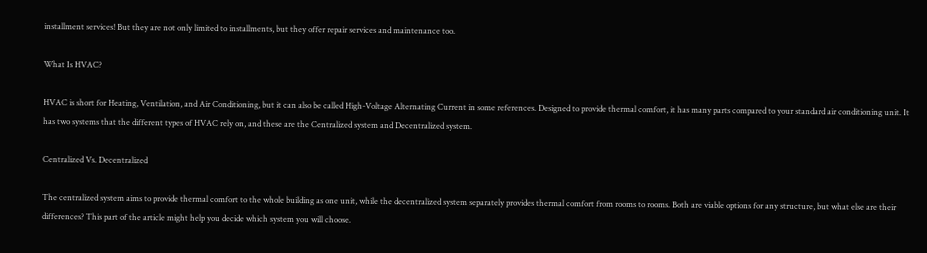installment services! But they are not only limited to installments, but they offer repair services and maintenance too.

What Is HVAC?

HVAC is short for Heating, Ventilation, and Air Conditioning, but it can also be called High-Voltage Alternating Current in some references. Designed to provide thermal comfort, it has many parts compared to your standard air conditioning unit. It has two systems that the different types of HVAC rely on, and these are the Centralized system and Decentralized system.

Centralized Vs. Decentralized

The centralized system aims to provide thermal comfort to the whole building as one unit, while the decentralized system separately provides thermal comfort from rooms to rooms. Both are viable options for any structure, but what else are their differences? This part of the article might help you decide which system you will choose.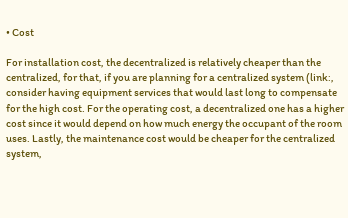• Cost

For installation cost, the decentralized is relatively cheaper than the centralized, for that, if you are planning for a centralized system (link:, consider having equipment services that would last long to compensate for the high cost. For the operating cost, a decentralized one has a higher cost since it would depend on how much energy the occupant of the room uses. Lastly, the maintenance cost would be cheaper for the centralized system,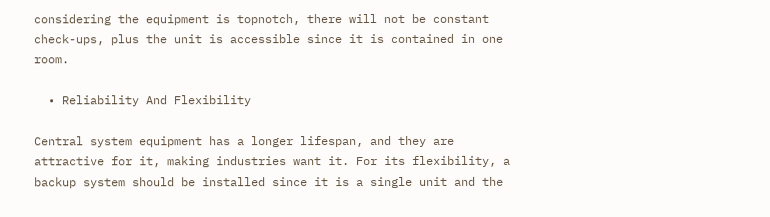considering the equipment is topnotch, there will not be constant check-ups, plus the unit is accessible since it is contained in one room.

  • Reliability And Flexibility

Central system equipment has a longer lifespan, and they are attractive for it, making industries want it. For its flexibility, a backup system should be installed since it is a single unit and the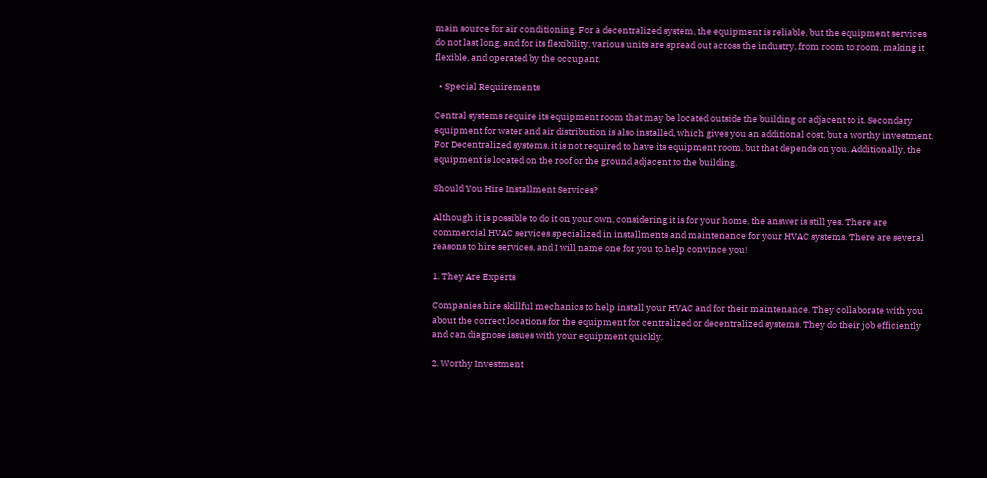main source for air conditioning. For a decentralized system, the equipment is reliable, but the equipment services do not last long, and for its flexibility, various units are spread out across the industry, from room to room, making it flexible, and operated by the occupant.

  • Special Requirements

Central systems require its equipment room that may be located outside the building or adjacent to it. Secondary equipment for water and air distribution is also installed, which gives you an additional cost, but a worthy investment. For Decentralized systems, it is not required to have its equipment room, but that depends on you. Additionally, the equipment is located on the roof or the ground adjacent to the building.

Should You Hire Installment Services?

Although it is possible to do it on your own, considering it is for your home, the answer is still yes. There are commercial HVAC services specialized in installments and maintenance for your HVAC systems. There are several reasons to hire services, and I will name one for you to help convince you!

1. They Are Experts

Companies hire skillful mechanics to help install your HVAC and for their maintenance. They collaborate with you about the correct locations for the equipment for centralized or decentralized systems. They do their job efficiently and can diagnose issues with your equipment quickly.

2. Worthy Investment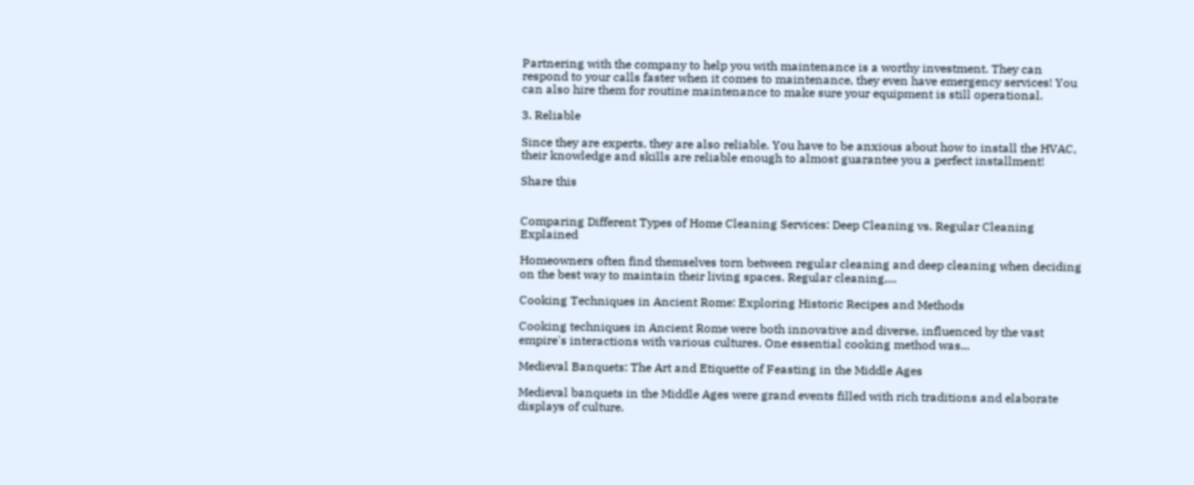Partnering with the company to help you with maintenance is a worthy investment. They can respond to your calls faster when it comes to maintenance, they even have emergency services! You can also hire them for routine maintenance to make sure your equipment is still operational.

3. Reliable

Since they are experts, they are also reliable. You have to be anxious about how to install the HVAC, their knowledge and skills are reliable enough to almost guarantee you a perfect installment!

Share this


Comparing Different Types of Home Cleaning Services: Deep Cleaning vs. Regular Cleaning Explained

Homeowners often find themselves torn between regular cleaning and deep cleaning when deciding on the best way to maintain their living spaces. Regular cleaning,...

Cooking Techniques in Ancient Rome: Exploring Historic Recipes and Methods

Cooking techniques in Ancient Rome were both innovative and diverse, influenced by the vast empire's interactions with various cultures. One essential cooking method was...

Medieval Banquets: The Art and Etiquette of Feasting in the Middle Ages

Medieval banquets in the Middle Ages were grand events filled with rich traditions and elaborate displays of culture.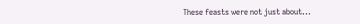These feasts were not just about...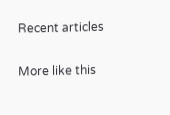Recent articles

More like this